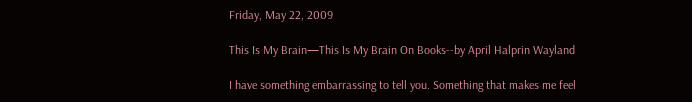Friday, May 22, 2009

This Is My Brain—This Is My Brain On Books--by April Halprin Wayland

I have something embarrassing to tell you. Something that makes me feel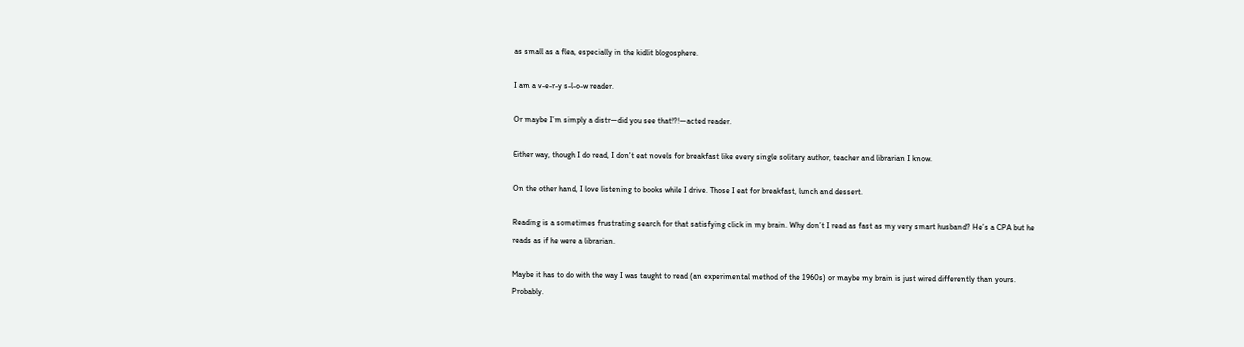as small as a flea, especially in the kidlit blogosphere.

I am a v-e-r-y s-l-o-w reader.

Or maybe I’m simply a distr—did you see that!?!—acted reader.

Either way, though I do read, I don't eat novels for breakfast like every single solitary author, teacher and librarian I know.

On the other hand, I love listening to books while I drive. Those I eat for breakfast, lunch and dessert.

Reading is a sometimes frustrating search for that satisfying click in my brain. Why don’t I read as fast as my very smart husband? He’s a CPA but he reads as if he were a librarian.

Maybe it has to do with the way I was taught to read (an experimental method of the 1960s) or maybe my brain is just wired differently than yours. Probably.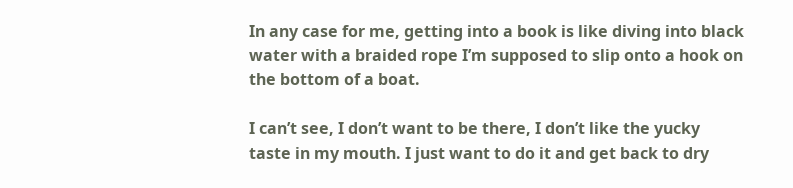In any case for me, getting into a book is like diving into black water with a braided rope I’m supposed to slip onto a hook on the bottom of a boat.

I can’t see, I don’t want to be there, I don’t like the yucky taste in my mouth. I just want to do it and get back to dry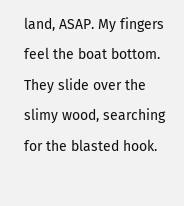land, ASAP. My fingers feel the boat bottom. They slide over the slimy wood, searching for the blasted hook.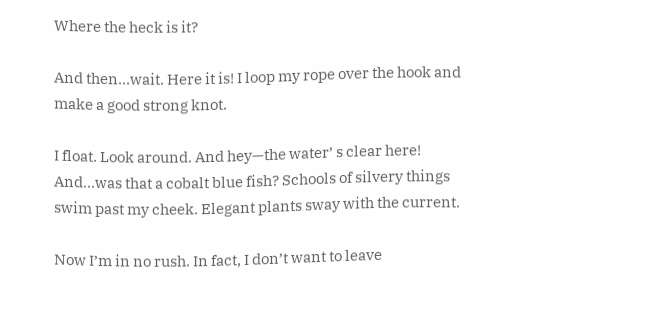Where the heck is it?

And then…wait. Here it is! I loop my rope over the hook and make a good strong knot.

I float. Look around. And hey—the water’ s clear here! And…was that a cobalt blue fish? Schools of silvery things swim past my cheek. Elegant plants sway with the current.

Now I’m in no rush. In fact, I don’t want to leave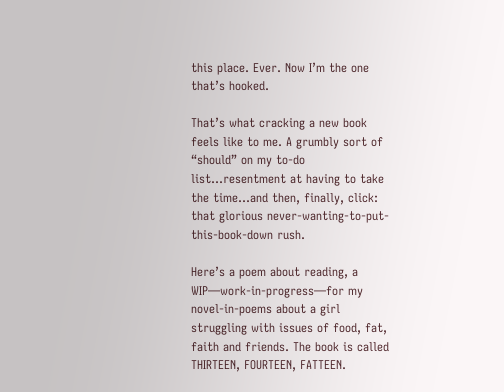this place. Ever. Now I’m the one that’s hooked.

That’s what cracking a new book feels like to me. A grumbly sort of “should” on my to-do list…resentment at having to take the time…and then, finally, click: that glorious never-wanting-to-put-this-book-down rush.

Here’s a poem about reading, a WIP—work-in-progress—for my novel-in-poems about a girl struggling with issues of food, fat, faith and friends. The book is called THIRTEEN, FOURTEEN, FATTEEN.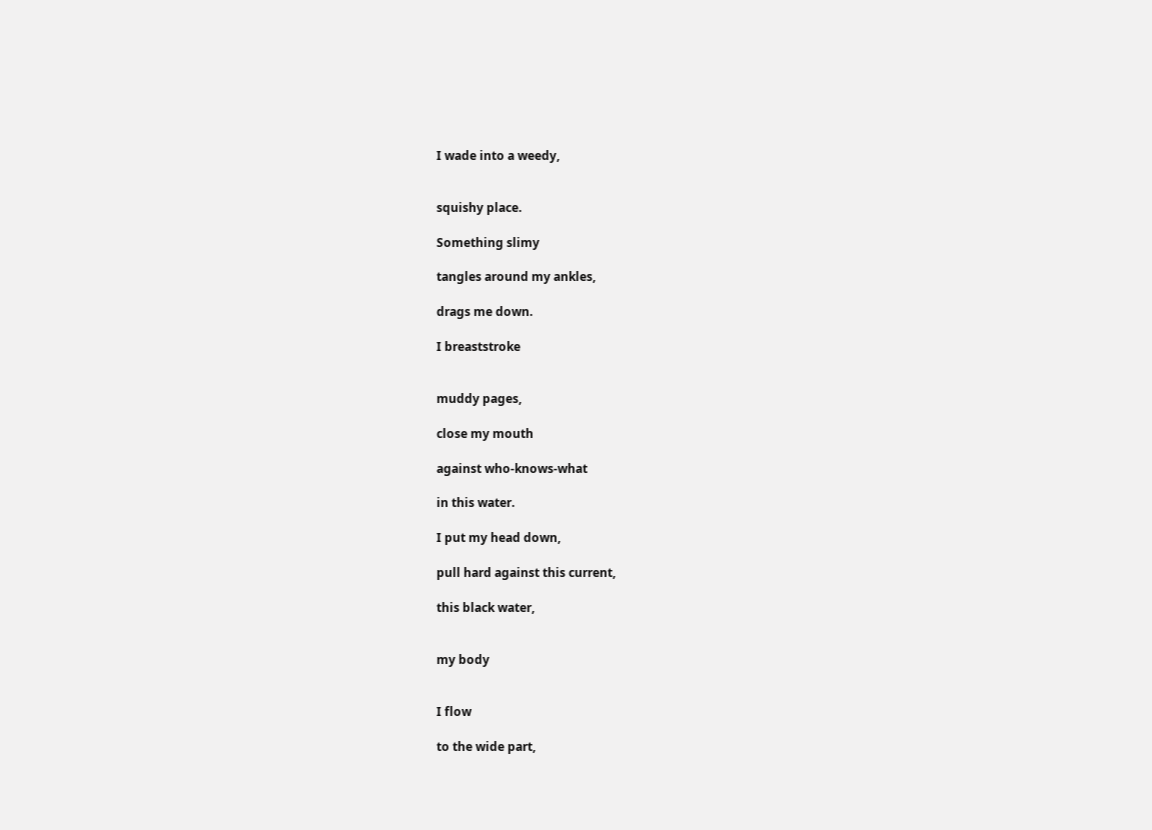I wade into a weedy,


squishy place.

Something slimy

tangles around my ankles,

drags me down.

I breaststroke


muddy pages,

close my mouth

against who-knows-what

in this water.

I put my head down,

pull hard against this current,

this black water,


my body


I flow

to the wide part,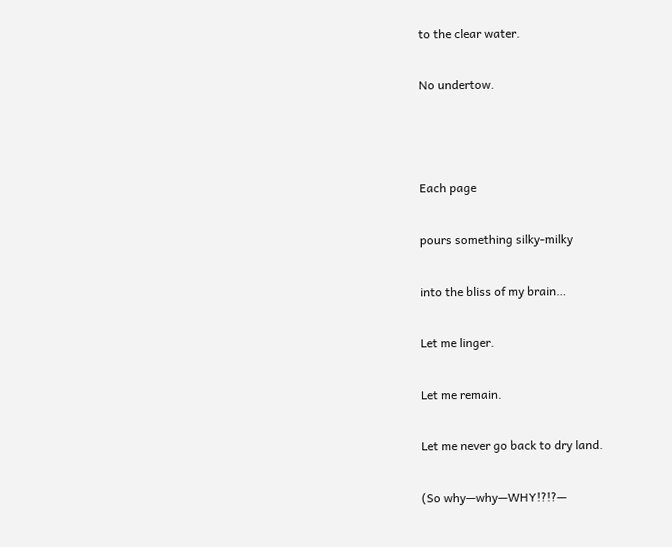to the clear water.

No undertow.



Each page

pours something silky-milky

into the bliss of my brain…

Let me linger.

Let me remain.

Let me never go back to dry land.

(So why—why—WHY!?!?—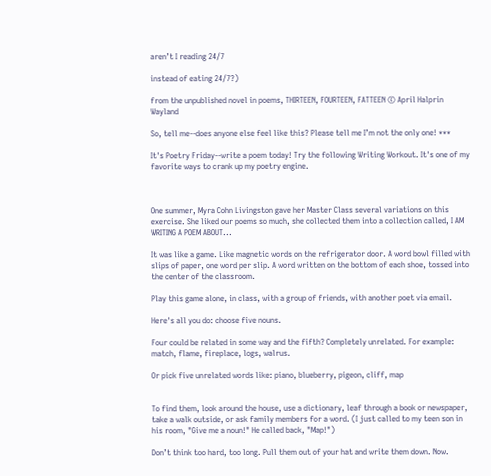aren’t I reading 24/7

instead of eating 24/7?)

from the unpublished novel in poems, THIRTEEN, FOURTEEN, FATTEEN © April Halprin Wayland

So, tell me--does anyone else feel like this? Please tell me I’m not the only one! ***

It's Poetry Friday--write a poem today! Try the following Writing Workout. It's one of my favorite ways to crank up my poetry engine.



One summer, Myra Cohn Livingston gave her Master Class several variations on this exercise. She liked our poems so much, she collected them into a collection called, I AM WRITING A POEM ABOUT...

It was like a game. Like magnetic words on the refrigerator door. A word bowl filled with slips of paper, one word per slip. A word written on the bottom of each shoe, tossed into the center of the classroom.

Play this game alone, in class, with a group of friends, with another poet via email.

Here's all you do: choose five nouns.

Four could be related in some way and the fifth? Completely unrelated. For example: match, flame, fireplace, logs, walrus.

Or pick five unrelated words like: piano, blueberry, pigeon, cliff, map


To find them, look around the house, use a dictionary, leaf through a book or newspaper, take a walk outside, or ask family members for a word. (I just called to my teen son in his room, "Give me a noun!" He called back, "Map!")

Don’t think too hard, too long. Pull them out of your hat and write them down. Now.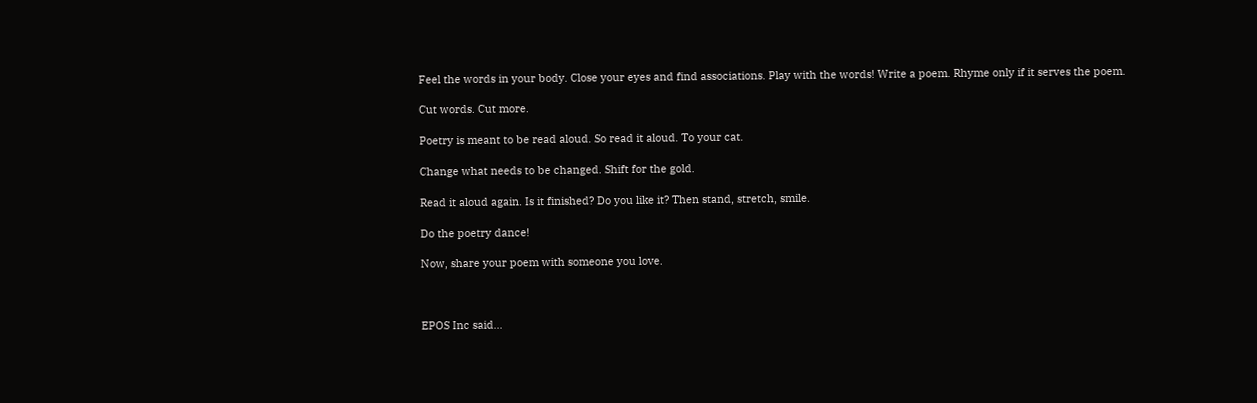Feel the words in your body. Close your eyes and find associations. Play with the words! Write a poem. Rhyme only if it serves the poem.

Cut words. Cut more.

Poetry is meant to be read aloud. So read it aloud. To your cat.

Change what needs to be changed. Shift for the gold.

Read it aloud again. Is it finished? Do you like it? Then stand, stretch, smile.

Do the poetry dance!

Now, share your poem with someone you love.



EPOS Inc said...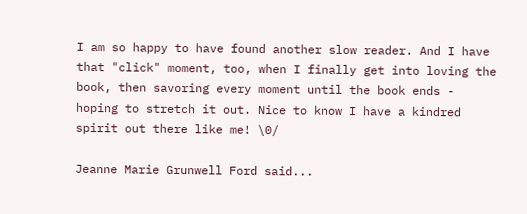I am so happy to have found another slow reader. And I have that "click" moment, too, when I finally get into loving the book, then savoring every moment until the book ends - hoping to stretch it out. Nice to know I have a kindred spirit out there like me! \0/

Jeanne Marie Grunwell Ford said...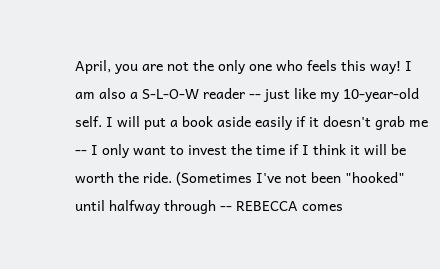April, you are not the only one who feels this way! I am also a S-L-O-W reader -- just like my 10-year-old self. I will put a book aside easily if it doesn't grab me -- I only want to invest the time if I think it will be worth the ride. (Sometimes I've not been "hooked" until halfway through -- REBECCA comes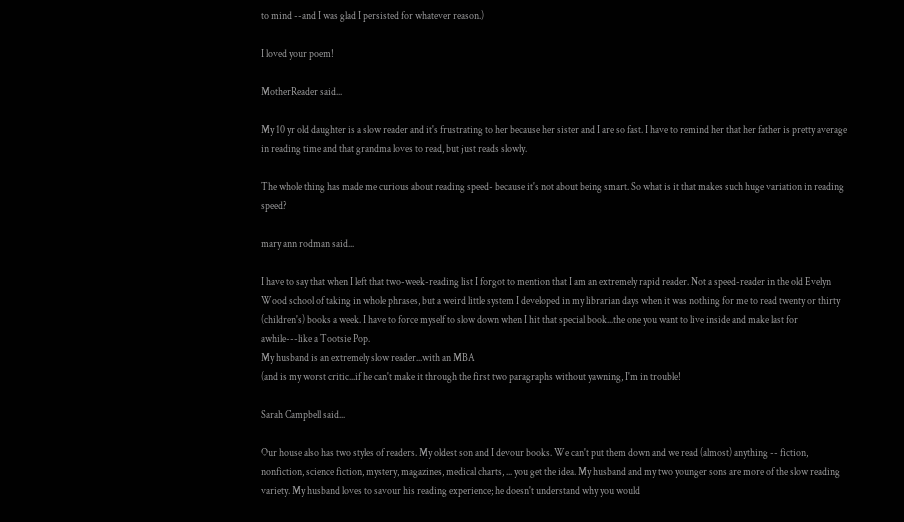to mind --and I was glad I persisted for whatever reason.)

I loved your poem!

MotherReader said...

My 10 yr old daughter is a slow reader and it's frustrating to her because her sister and I are so fast. I have to remind her that her father is pretty average in reading time and that grandma loves to read, but just reads slowly.

The whole thing has made me curious about reading speed- because it's not about being smart. So what is it that makes such huge variation in reading speed?

mary ann rodman said...

I have to say that when I left that two-week-reading list I forgot to mention that I am an extremely rapid reader. Not a speed-reader in the old Evelyn Wood school of taking in whole phrases, but a weird little system I developed in my librarian days when it was nothing for me to read twenty or thirty (children's) books a week. I have to force myself to slow down when I hit that special book...the one you want to live inside and make last for awhile---like a Tootsie Pop.
My husband is an extremely slow reader...with an MBA
(and is my worst critic...if he can't make it through the first two paragraphs without yawning, I'm in trouble!

Sarah Campbell said...

Our house also has two styles of readers. My oldest son and I devour books. We can't put them down and we read (almost) anything -- fiction, nonfiction, science fiction, mystery, magazines, medical charts, ... you get the idea. My husband and my two younger sons are more of the slow reading variety. My husband loves to savour his reading experience; he doesn't understand why you would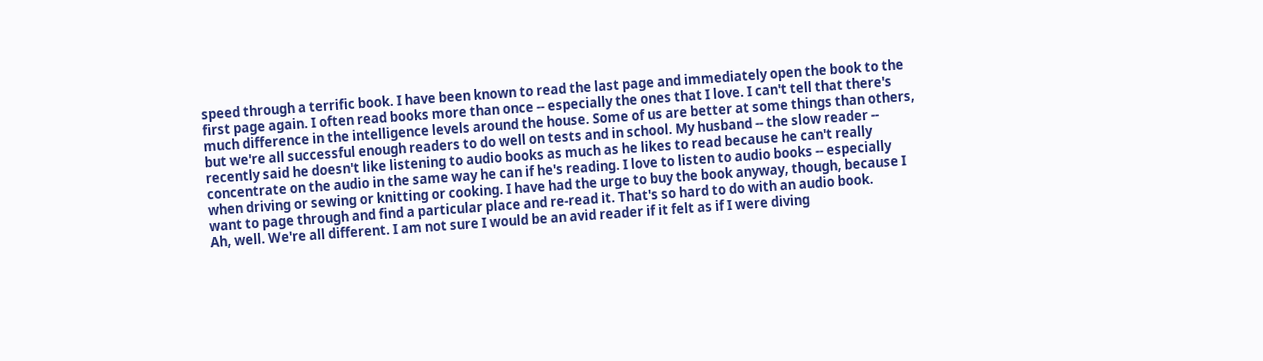speed through a terrific book. I have been known to read the last page and immediately open the book to the first page again. I often read books more than once -- especially the ones that I love. I can't tell that there's much difference in the intelligence levels around the house. Some of us are better at some things than others, but we're all successful enough readers to do well on tests and in school. My husband -- the slow reader -- recently said he doesn't like listening to audio books as much as he likes to read because he can't really concentrate on the audio in the same way he can if he's reading. I love to listen to audio books -- especially when driving or sewing or knitting or cooking. I have had the urge to buy the book anyway, though, because I want to page through and find a particular place and re-read it. That's so hard to do with an audio book.
Ah, well. We're all different. I am not sure I would be an avid reader if it felt as if I were diving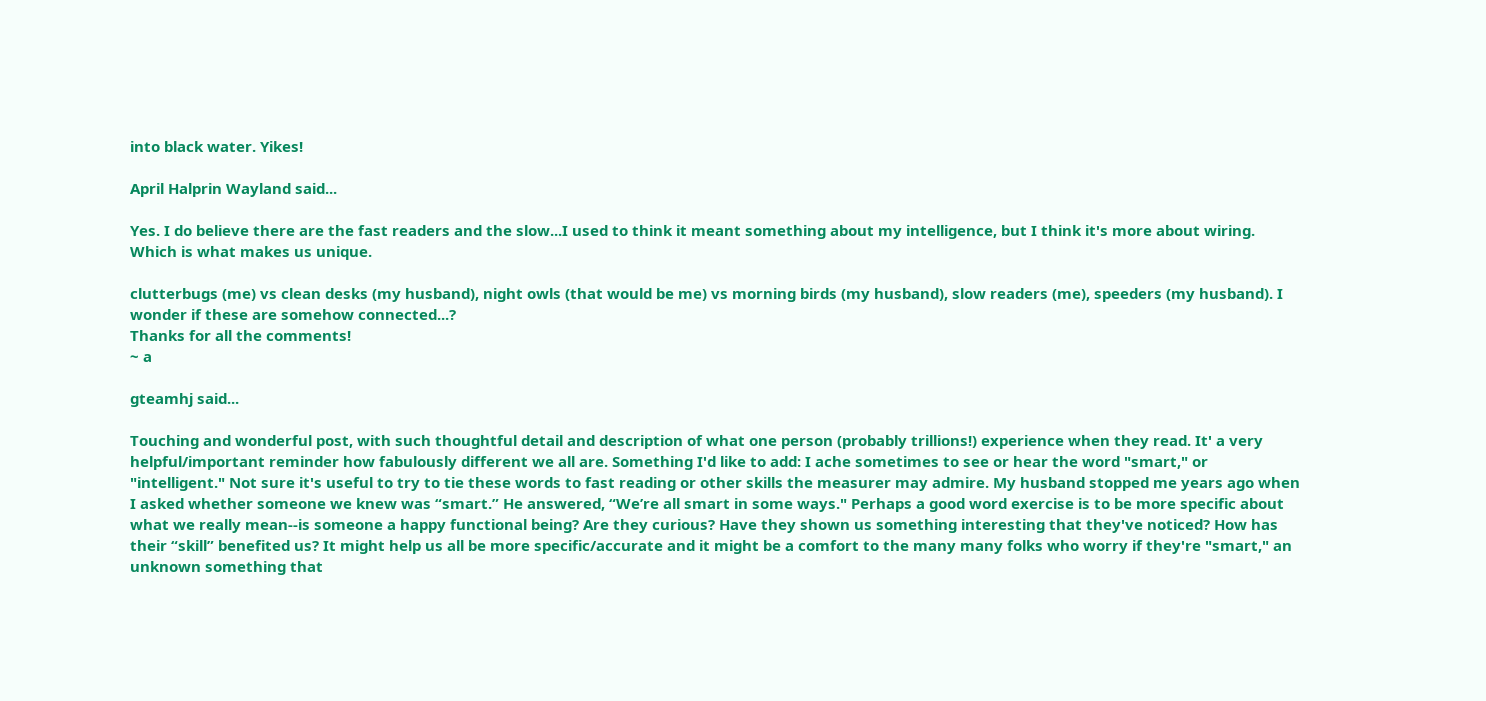into black water. Yikes!

April Halprin Wayland said...

Yes. I do believe there are the fast readers and the slow...I used to think it meant something about my intelligence, but I think it's more about wiring. Which is what makes us unique.

clutterbugs (me) vs clean desks (my husband), night owls (that would be me) vs morning birds (my husband), slow readers (me), speeders (my husband). I wonder if these are somehow connected...?
Thanks for all the comments!
~ a

gteamhj said...

Touching and wonderful post, with such thoughtful detail and description of what one person (probably trillions!) experience when they read. It' a very helpful/important reminder how fabulously different we all are. Something I'd like to add: I ache sometimes to see or hear the word "smart," or "intelligent." Not sure it's useful to try to tie these words to fast reading or other skills the measurer may admire. My husband stopped me years ago when I asked whether someone we knew was “smart.” He answered, “We’re all smart in some ways." Perhaps a good word exercise is to be more specific about what we really mean--is someone a happy functional being? Are they curious? Have they shown us something interesting that they've noticed? How has their “skill” benefited us? It might help us all be more specific/accurate and it might be a comfort to the many many folks who worry if they're "smart," an unknown something that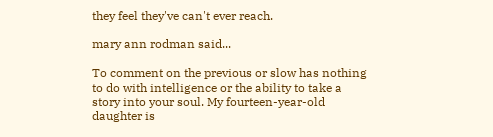they feel they've can't ever reach.

mary ann rodman said...

To comment on the previous or slow has nothing to do with intelligence or the ability to take a story into your soul. My fourteen-year-old daughter is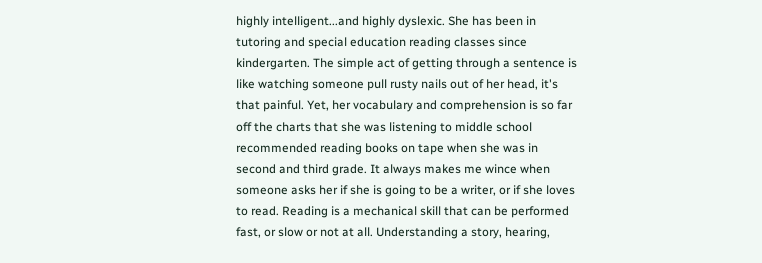highly intelligent...and highly dyslexic. She has been in tutoring and special education reading classes since kindergarten. The simple act of getting through a sentence is like watching someone pull rusty nails out of her head, it's that painful. Yet, her vocabulary and comprehension is so far off the charts that she was listening to middle school recommended reading books on tape when she was in second and third grade. It always makes me wince when someone asks her if she is going to be a writer, or if she loves to read. Reading is a mechanical skill that can be performed
fast, or slow or not at all. Understanding a story, hearing,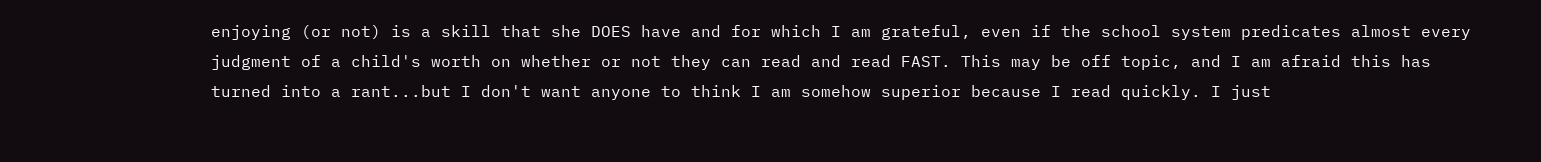enjoying (or not) is a skill that she DOES have and for which I am grateful, even if the school system predicates almost every judgment of a child's worth on whether or not they can read and read FAST. This may be off topic, and I am afraid this has turned into a rant...but I don't want anyone to think I am somehow superior because I read quickly. I just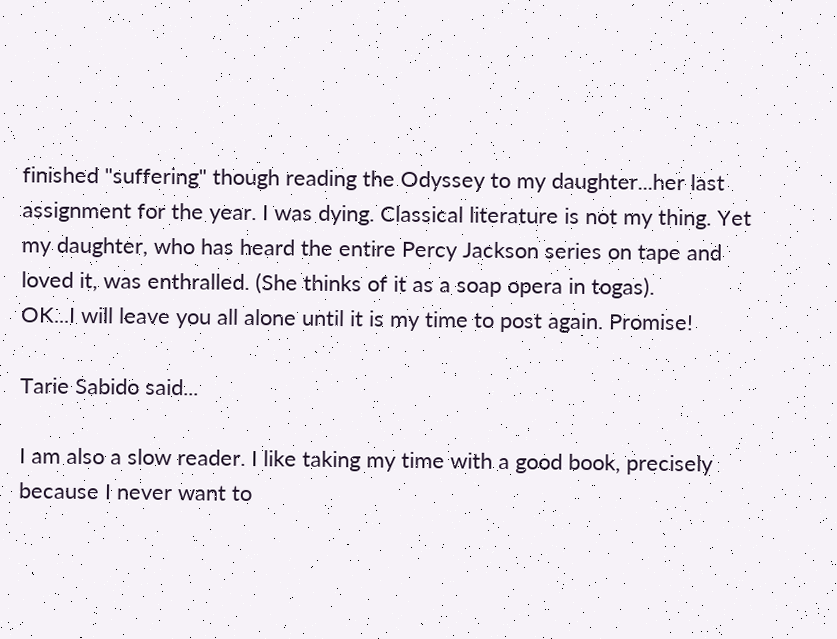finished "suffering" though reading the Odyssey to my daughter...her last assignment for the year. I was dying. Classical literature is not my thing. Yet my daughter, who has heard the entire Percy Jackson series on tape and loved it, was enthralled. (She thinks of it as a soap opera in togas).
OK...I will leave you all alone until it is my time to post again. Promise!

Tarie Sabido said...

I am also a slow reader. I like taking my time with a good book, precisely because I never want to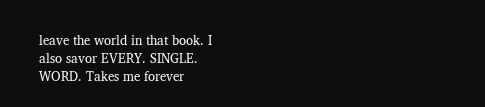leave the world in that book. I also savor EVERY. SINGLE. WORD. Takes me forever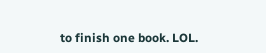to finish one book. LOL.